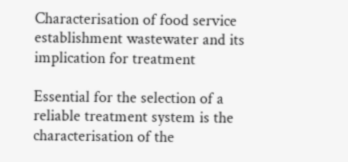Characterisation of food service establishment wastewater and its implication for treatment

Essential for the selection of a reliable treatment system is the characterisation of the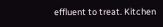effluent to treat. Kitchen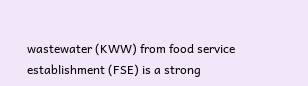wastewater (KWW) from food service establishment (FSE) is a strong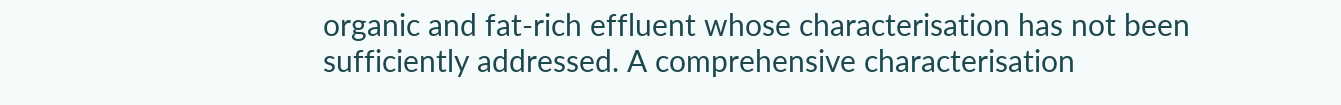organic and fat-rich effluent whose characterisation has not been sufficiently addressed. A comprehensive characterisation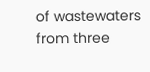of wastewaters from three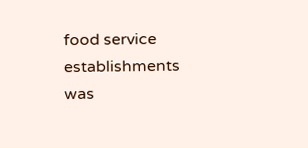food service establishments was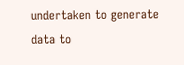undertaken to generate data to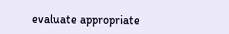evaluate appropriate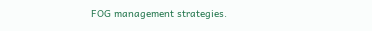FOG management strategies.